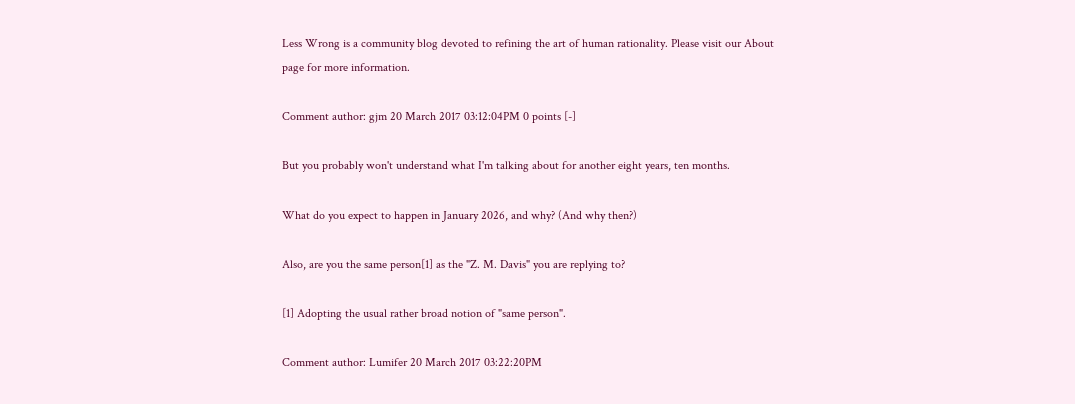Less Wrong is a community blog devoted to refining the art of human rationality. Please visit our About page for more information.

Comment author: gjm 20 March 2017 03:12:04PM 0 points [-]

But you probably won't understand what I'm talking about for another eight years, ten months.

What do you expect to happen in January 2026, and why? (And why then?)

Also, are you the same person[1] as the "Z. M. Davis" you are replying to?

[1] Adopting the usual rather broad notion of "same person".

Comment author: Lumifer 20 March 2017 03:22:20PM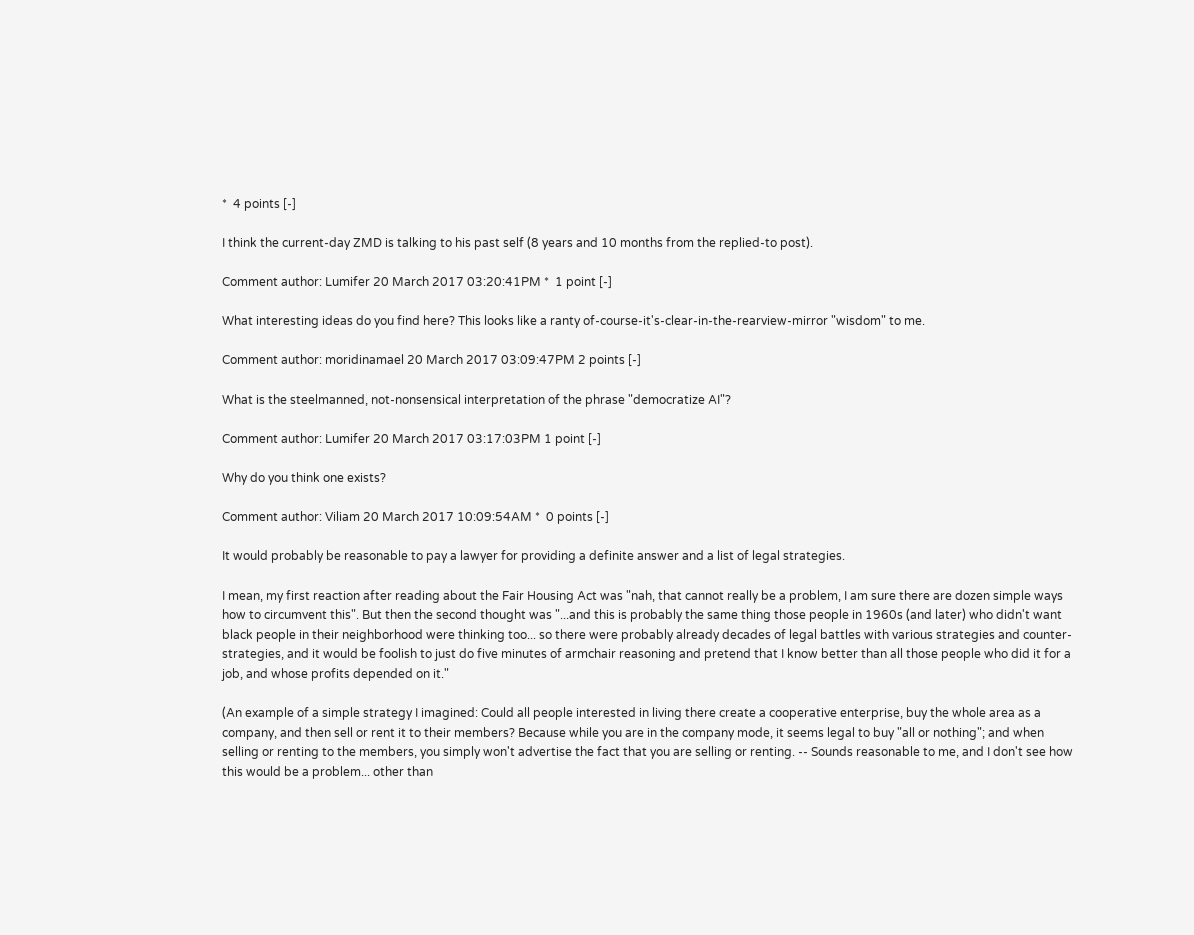*  4 points [-]

I think the current-day ZMD is talking to his past self (8 years and 10 months from the replied-to post).

Comment author: Lumifer 20 March 2017 03:20:41PM *  1 point [-]

What interesting ideas do you find here? This looks like a ranty of-course-it's-clear-in-the-rearview-mirror "wisdom" to me.

Comment author: moridinamael 20 March 2017 03:09:47PM 2 points [-]

What is the steelmanned, not-nonsensical interpretation of the phrase "democratize AI"?

Comment author: Lumifer 20 March 2017 03:17:03PM 1 point [-]

Why do you think one exists?

Comment author: Viliam 20 March 2017 10:09:54AM *  0 points [-]

It would probably be reasonable to pay a lawyer for providing a definite answer and a list of legal strategies.

I mean, my first reaction after reading about the Fair Housing Act was "nah, that cannot really be a problem, I am sure there are dozen simple ways how to circumvent this". But then the second thought was "...and this is probably the same thing those people in 1960s (and later) who didn't want black people in their neighborhood were thinking too... so there were probably already decades of legal battles with various strategies and counter-strategies, and it would be foolish to just do five minutes of armchair reasoning and pretend that I know better than all those people who did it for a job, and whose profits depended on it."

(An example of a simple strategy I imagined: Could all people interested in living there create a cooperative enterprise, buy the whole area as a company, and then sell or rent it to their members? Because while you are in the company mode, it seems legal to buy "all or nothing"; and when selling or renting to the members, you simply won't advertise the fact that you are selling or renting. -- Sounds reasonable to me, and I don't see how this would be a problem... other than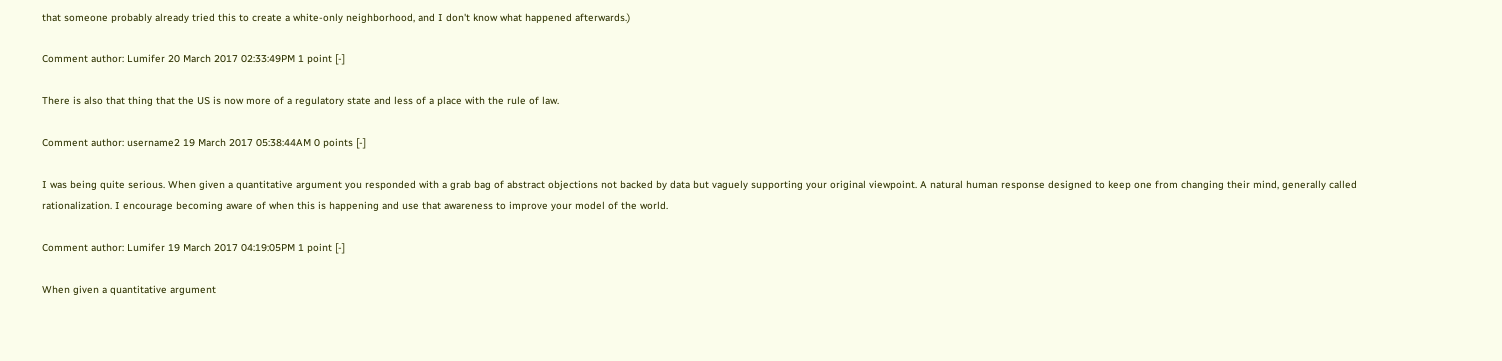that someone probably already tried this to create a white-only neighborhood, and I don't know what happened afterwards.)

Comment author: Lumifer 20 March 2017 02:33:49PM 1 point [-]

There is also that thing that the US is now more of a regulatory state and less of a place with the rule of law.

Comment author: username2 19 March 2017 05:38:44AM 0 points [-]

I was being quite serious. When given a quantitative argument you responded with a grab bag of abstract objections not backed by data but vaguely supporting your original viewpoint. A natural human response designed to keep one from changing their mind, generally called rationalization. I encourage becoming aware of when this is happening and use that awareness to improve your model of the world.

Comment author: Lumifer 19 March 2017 04:19:05PM 1 point [-]

When given a quantitative argument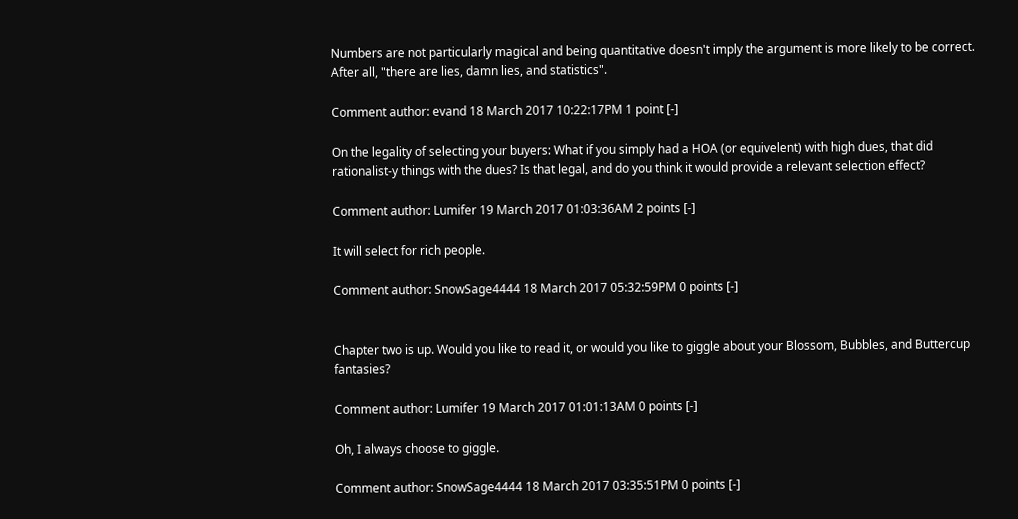Numbers are not particularly magical and being quantitative doesn't imply the argument is more likely to be correct. After all, "there are lies, damn lies, and statistics".

Comment author: evand 18 March 2017 10:22:17PM 1 point [-]

On the legality of selecting your buyers: What if you simply had a HOA (or equivelent) with high dues, that did rationalist-y things with the dues? Is that legal, and do you think it would provide a relevant selection effect?

Comment author: Lumifer 19 March 2017 01:03:36AM 2 points [-]

It will select for rich people.

Comment author: SnowSage4444 18 March 2017 05:32:59PM 0 points [-]


Chapter two is up. Would you like to read it, or would you like to giggle about your Blossom, Bubbles, and Buttercup fantasies?

Comment author: Lumifer 19 March 2017 01:01:13AM 0 points [-]

Oh, I always choose to giggle.

Comment author: SnowSage4444 18 March 2017 03:35:51PM 0 points [-]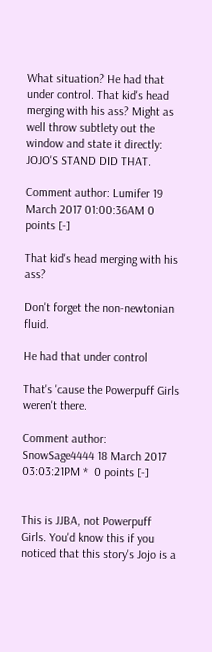What situation? He had that under control. That kid's head merging with his ass? Might as well throw subtlety out the window and state it directly: JOJO'S STAND DID THAT.

Comment author: Lumifer 19 March 2017 01:00:36AM 0 points [-]

That kid's head merging with his ass?

Don't forget the non-newtonian fluid.

He had that under control

That's 'cause the Powerpuff Girls weren't there.

Comment author: SnowSage4444 18 March 2017 03:03:21PM *  0 points [-]


This is JJBA, not Powerpuff Girls. You'd know this if you noticed that this story's Jojo is a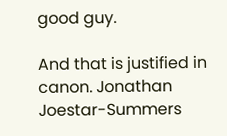good guy.

And that is justified in canon. Jonathan Joestar-Summers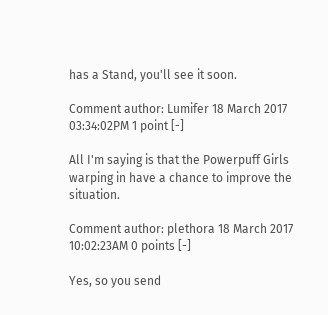has a Stand, you'll see it soon.

Comment author: Lumifer 18 March 2017 03:34:02PM 1 point [-]

All I'm saying is that the Powerpuff Girls warping in have a chance to improve the situation.

Comment author: plethora 18 March 2017 10:02:23AM 0 points [-]

Yes, so you send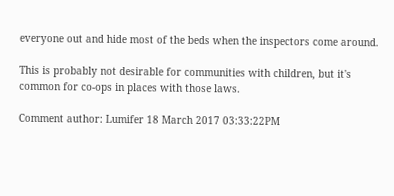everyone out and hide most of the beds when the inspectors come around.

This is probably not desirable for communities with children, but it's common for co-ops in places with those laws.

Comment author: Lumifer 18 March 2017 03:33:22PM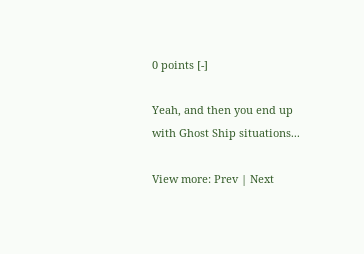0 points [-]

Yeah, and then you end up with Ghost Ship situations...

View more: Prev | Next